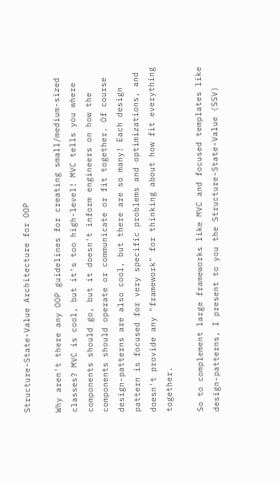Structure-State-Value Architecture for OOP

Why aren't there any OOP guidelines for creating small/medium-sized classes? MVC is cool, but it's too high-level! MVC tells you where components should go, but it doesn't inform engineers on how the components should operate or communicate or fit together. Of course design-patterns are also cool, but there are so many! Each design pattern is focused for very specific problems and optimizations, and doesn't provide any "framework" for thinking about how fit everything together.

So to complement large frameworks like MVC and focused templates like design-patterns, I present to you the Structure-State-Value (SSV)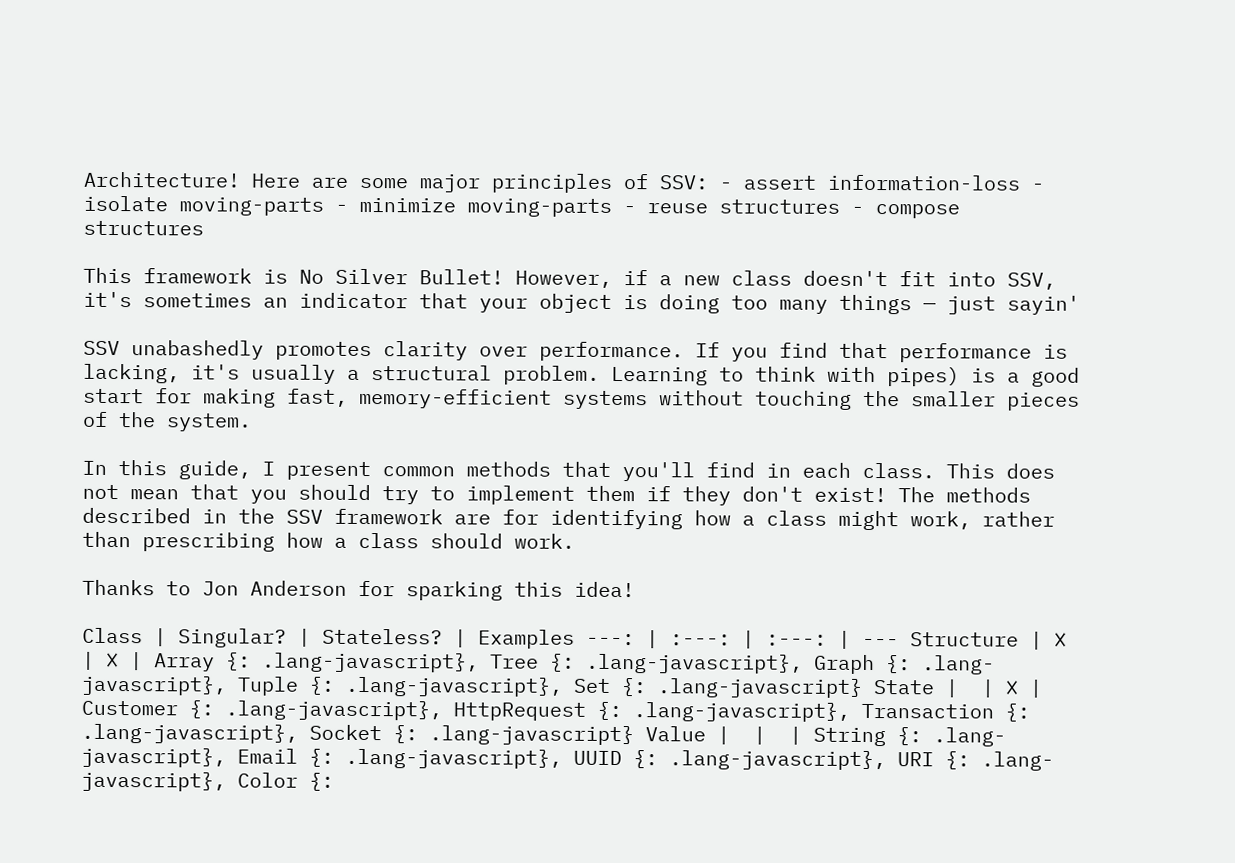Architecture! Here are some major principles of SSV: - assert information-loss - isolate moving-parts - minimize moving-parts - reuse structures - compose structures

This framework is No Silver Bullet! However, if a new class doesn't fit into SSV, it's sometimes an indicator that your object is doing too many things — just sayin'

SSV unabashedly promotes clarity over performance. If you find that performance is lacking, it's usually a structural problem. Learning to think with pipes) is a good start for making fast, memory-efficient systems without touching the smaller pieces of the system.

In this guide, I present common methods that you'll find in each class. This does not mean that you should try to implement them if they don't exist! The methods described in the SSV framework are for identifying how a class might work, rather than prescribing how a class should work.

Thanks to Jon Anderson for sparking this idea!

Class | Singular? | Stateless? | Examples ---: | :---: | :---: | --- Structure | ❌ | ❌ | Array {: .lang-javascript}, Tree {: .lang-javascript}, Graph {: .lang-javascript}, Tuple {: .lang-javascript}, Set {: .lang-javascript} State |  | ❌ | Customer {: .lang-javascript}, HttpRequest {: .lang-javascript}, Transaction {: .lang-javascript}, Socket {: .lang-javascript} Value |  |  | String {: .lang-javascript}, Email {: .lang-javascript}, UUID {: .lang-javascript}, URI {: .lang-javascript}, Color {: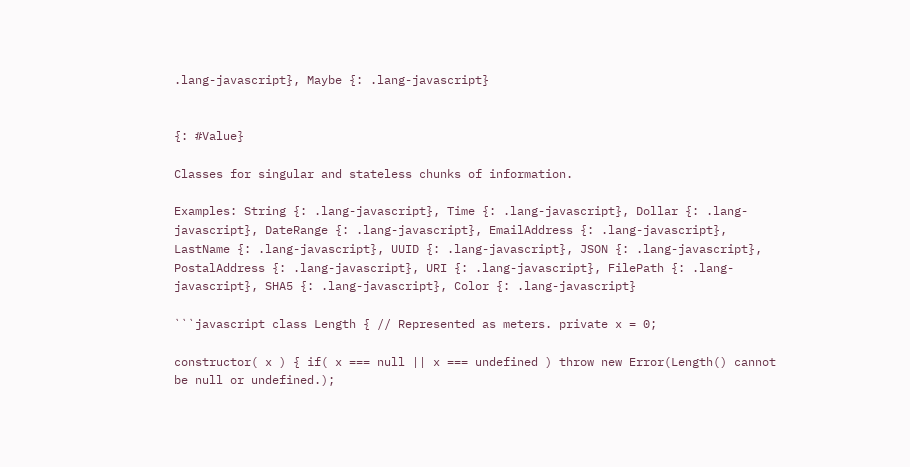.lang-javascript}, Maybe {: .lang-javascript}


{: #Value}

Classes for singular and stateless chunks of information.

Examples: String {: .lang-javascript}, Time {: .lang-javascript}, Dollar {: .lang-javascript}, DateRange {: .lang-javascript}, EmailAddress {: .lang-javascript}, LastName {: .lang-javascript}, UUID {: .lang-javascript}, JSON {: .lang-javascript}, PostalAddress {: .lang-javascript}, URI {: .lang-javascript}, FilePath {: .lang-javascript}, SHA5 {: .lang-javascript}, Color {: .lang-javascript}

```javascript class Length { // Represented as meters. private x = 0;

constructor( x ) { if( x === null || x === undefined ) throw new Error(Length() cannot be null or undefined.);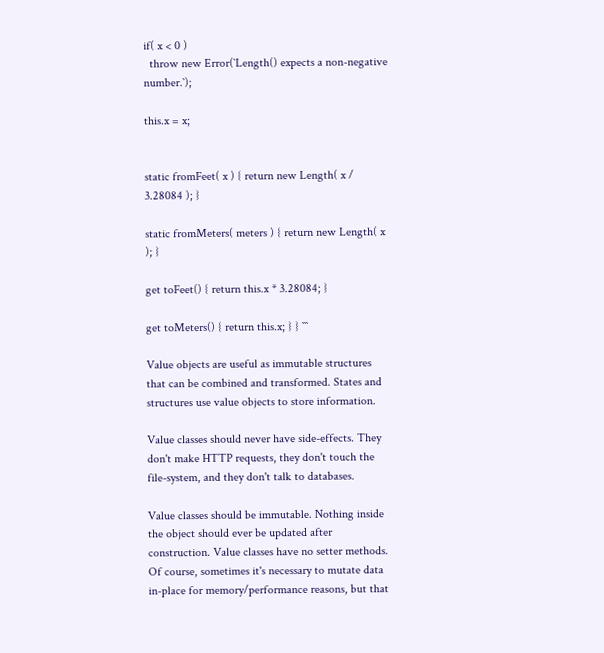if( x < 0 )
  throw new Error(`Length() expects a non-negative number.`);

this.x = x;


static fromFeet( x ) { return new Length( x / 3.28084 ); }

static fromMeters( meters ) { return new Length( x ); }

get toFeet() { return this.x * 3.28084; }

get toMeters() { return this.x; } } ```

Value objects are useful as immutable structures that can be combined and transformed. States and structures use value objects to store information.

Value classes should never have side-effects. They don't make HTTP requests, they don't touch the file-system, and they don't talk to databases.

Value classes should be immutable. Nothing inside the object should ever be updated after construction. Value classes have no setter methods. Of course, sometimes it's necessary to mutate data in-place for memory/performance reasons, but that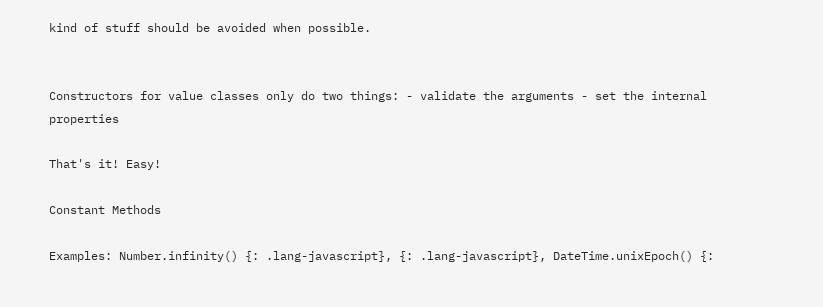kind of stuff should be avoided when possible.


Constructors for value classes only do two things: - validate the arguments - set the internal properties

That's it! Easy!

Constant Methods

Examples: Number.infinity() {: .lang-javascript}, {: .lang-javascript}, DateTime.unixEpoch() {: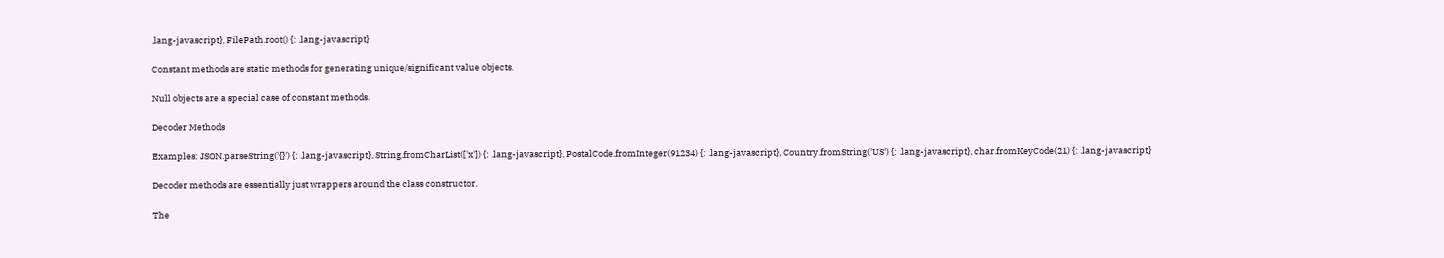.lang-javascript}, FilePath.root() {: .lang-javascript}

Constant methods are static methods for generating unique/significant value objects.

Null objects are a special case of constant methods.

Decoder Methods

Examples: JSON.parseString('{}') {: .lang-javascript}, String.fromCharList(['x']) {: .lang-javascript}, PostalCode.fromInteger(91234) {: .lang-javascript}, Country.fromString('US') {: .lang-javascript}, char.fromKeyCode(21) {: .lang-javascript}

Decoder methods are essentially just wrappers around the class constructor.

The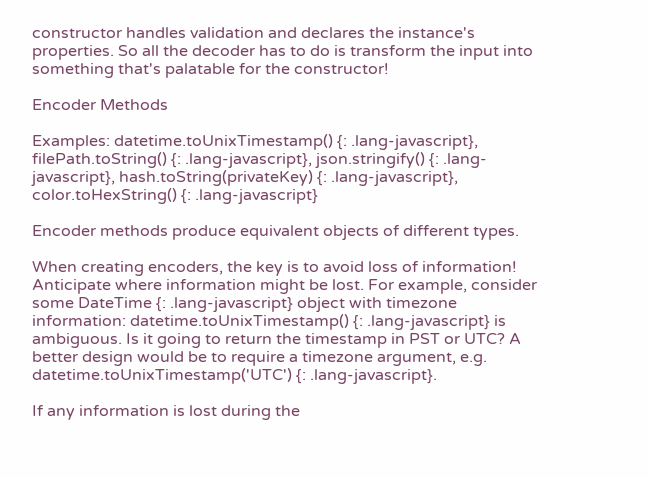constructor handles validation and declares the instance's properties. So all the decoder has to do is transform the input into something that's palatable for the constructor!

Encoder Methods

Examples: datetime.toUnixTimestamp() {: .lang-javascript}, filePath.toString() {: .lang-javascript}, json.stringify() {: .lang-javascript}, hash.toString(privateKey) {: .lang-javascript}, color.toHexString() {: .lang-javascript}

Encoder methods produce equivalent objects of different types.

When creating encoders, the key is to avoid loss of information! Anticipate where information might be lost. For example, consider some DateTime {: .lang-javascript} object with timezone information: datetime.toUnixTimestamp() {: .lang-javascript} is ambiguous. Is it going to return the timestamp in PST or UTC? A better design would be to require a timezone argument, e.g. datetime.toUnixTimestamp('UTC') {: .lang-javascript}.

If any information is lost during the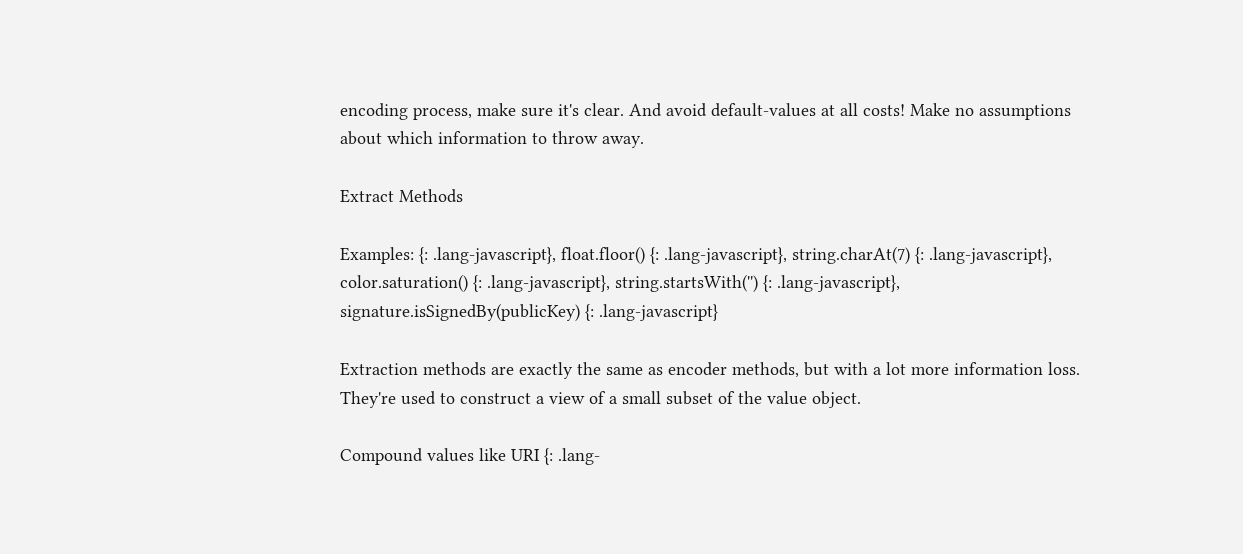encoding process, make sure it's clear. And avoid default-values at all costs! Make no assumptions about which information to throw away.

Extract Methods

Examples: {: .lang-javascript}, float.floor() {: .lang-javascript}, string.charAt(7) {: .lang-javascript}, color.saturation() {: .lang-javascript}, string.startsWith('') {: .lang-javascript}, signature.isSignedBy(publicKey) {: .lang-javascript}

Extraction methods are exactly the same as encoder methods, but with a lot more information loss. They're used to construct a view of a small subset of the value object.

Compound values like URI {: .lang-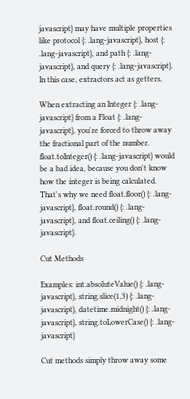javascript} may have multiple properties like protocol {: .lang-javascript}, host {: .lang-javascript}, and path {: .lang-javascript}, and query {: .lang-javascript}. In this case, extractors act as getters.

When extracting an Integer {: .lang-javascript} from a Float {: .lang-javascript}, you're forced to throw away the fractional part of the number. float.toInteger() {: .lang-javascript} would be a bad idea, because you don't know how the integer is being calculated. That's why we need float.floor() {: .lang-javascript}, float.round() {: .lang-javascript}, and float.ceiling() {: .lang-javascript}.

Cut Methods

Examples: int.absoluteValue() {: .lang-javascript}, string.slice(1,3) {: .lang-javascript}, datetime.midnight() {: .lang-javascript}, string.toLowerCase() {: .lang-javascript}

Cut methods simply throw away some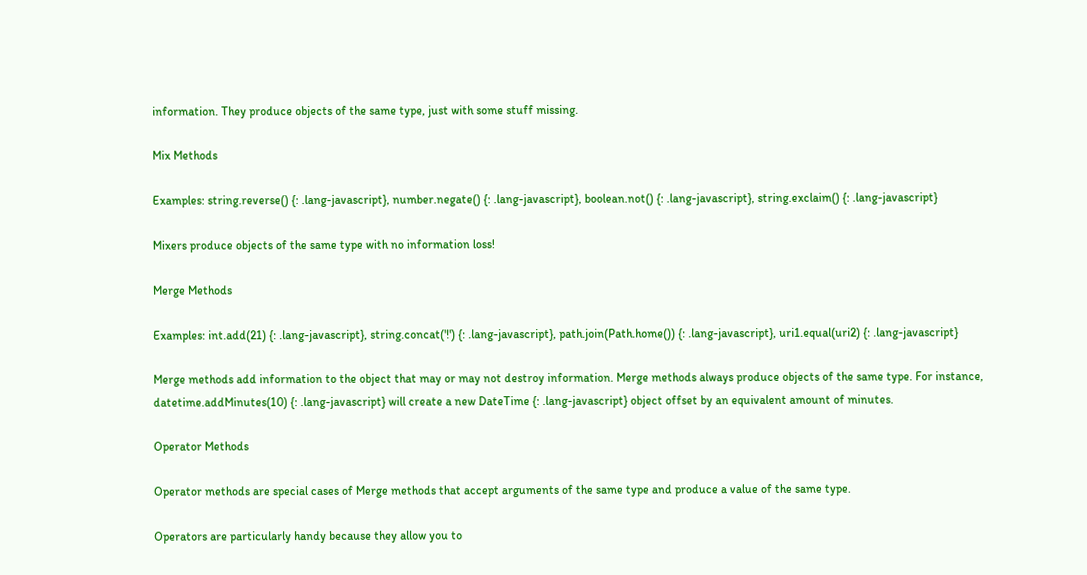information. They produce objects of the same type, just with some stuff missing.

Mix Methods

Examples: string.reverse() {: .lang-javascript}, number.negate() {: .lang-javascript}, boolean.not() {: .lang-javascript}, string.exclaim() {: .lang-javascript}

Mixers produce objects of the same type with no information loss!

Merge Methods

Examples: int.add(21) {: .lang-javascript}, string.concat('!') {: .lang-javascript}, path.join(Path.home()) {: .lang-javascript}, uri1.equal(uri2) {: .lang-javascript}

Merge methods add information to the object that may or may not destroy information. Merge methods always produce objects of the same type. For instance, datetime.addMinutes(10) {: .lang-javascript} will create a new DateTime {: .lang-javascript} object offset by an equivalent amount of minutes.

Operator Methods

Operator methods are special cases of Merge methods that accept arguments of the same type and produce a value of the same type.

Operators are particularly handy because they allow you to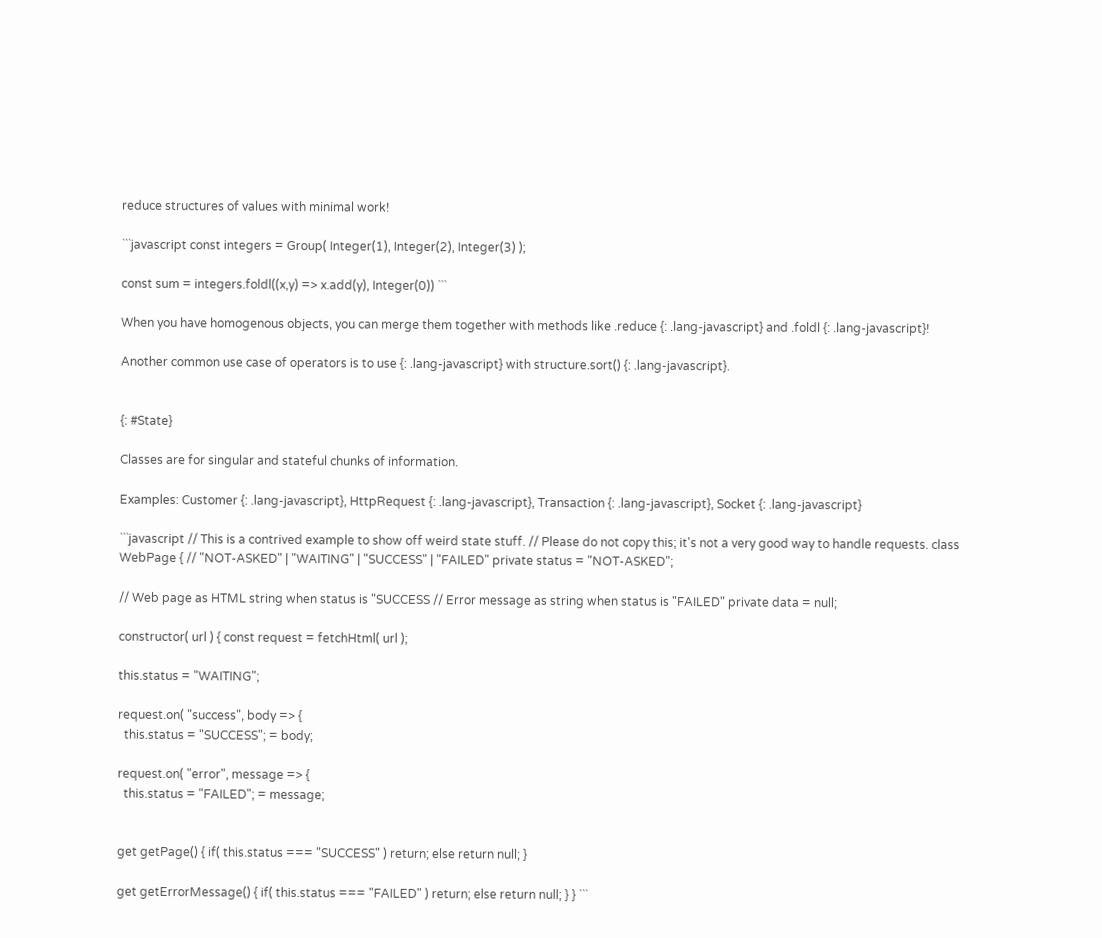reduce structures of values with minimal work!

```javascript const integers = Group( Integer(1), Integer(2), Integer(3) );

const sum = integers.foldl((x,y) => x.add(y), Integer(0)) ```

When you have homogenous objects, you can merge them together with methods like .reduce {: .lang-javascript} and .foldl {: .lang-javascript}!

Another common use case of operators is to use {: .lang-javascript} with structure.sort() {: .lang-javascript}.


{: #State}

Classes are for singular and stateful chunks of information.

Examples: Customer {: .lang-javascript}, HttpRequest {: .lang-javascript}, Transaction {: .lang-javascript}, Socket {: .lang-javascript}

```javascript // This is a contrived example to show off weird state stuff. // Please do not copy this; it's not a very good way to handle requests. class WebPage { // "NOT-ASKED" | "WAITING" | "SUCCESS" | "FAILED" private status = "NOT-ASKED";

// Web page as HTML string when status is "SUCCESS // Error message as string when status is "FAILED" private data = null;

constructor( url ) { const request = fetchHtml( url );

this.status = "WAITING";

request.on( "success", body => {
  this.status = "SUCCESS"; = body;

request.on( "error", message => {
  this.status = "FAILED"; = message;


get getPage() { if( this.status === "SUCCESS" ) return; else return null; }

get getErrorMessage() { if( this.status === "FAILED" ) return; else return null; } } ```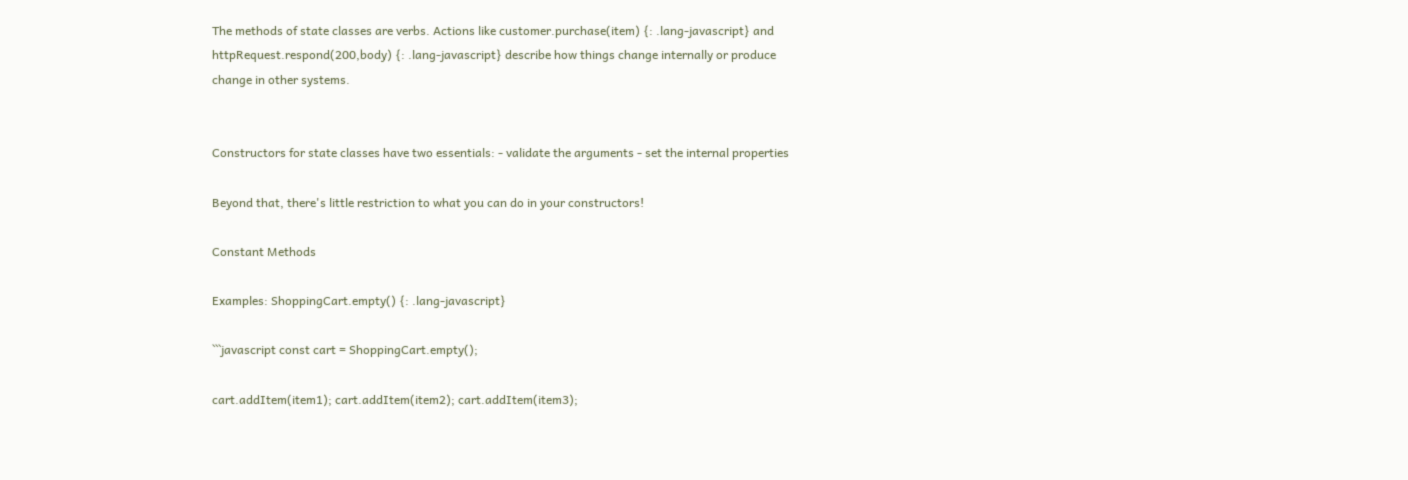The methods of state classes are verbs. Actions like customer.purchase(item) {: .lang-javascript} and httpRequest.respond(200,body) {: .lang-javascript} describe how things change internally or produce change in other systems.


Constructors for state classes have two essentials: - validate the arguments - set the internal properties

Beyond that, there's little restriction to what you can do in your constructors!

Constant Methods

Examples: ShoppingCart.empty() {: .lang-javascript}

```javascript const cart = ShoppingCart.empty();

cart.addItem(item1); cart.addItem(item2); cart.addItem(item3);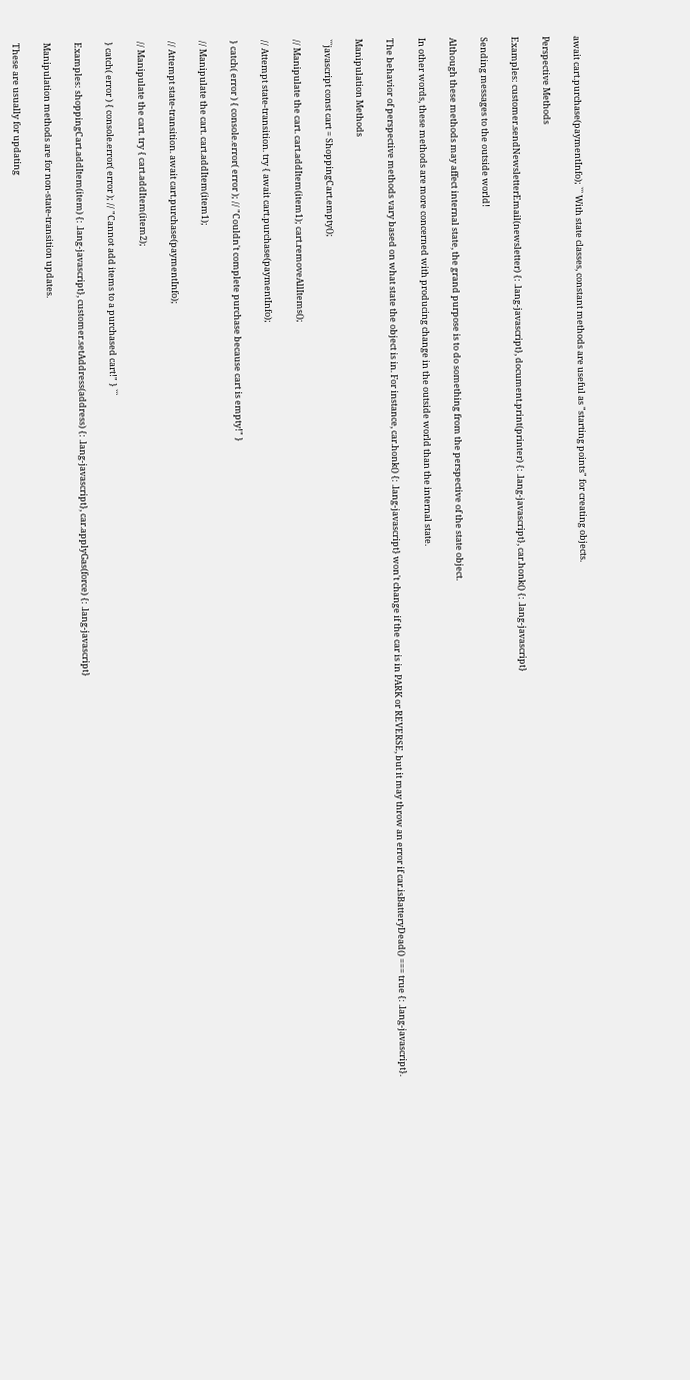await cart.purchase(paymentInfo); ``` With state classes, constant methods are useful as "starting points" for creating objects.

Perspective Methods

Examples: customer.sendNewsletterEmail(newsletter) {: .lang-javascript}, document.print(printer) {: .lang-javascript}, car.honk() {: .lang-javascript}

Sending messages to the outside world!

Although these methods may affect internal state, the grand purpose is to do something from the perspective of the state object.

In other words, these methods are more concerned with producing change in the outside world than the internal state.

The behavior of perspective methods vary based on what state the object is in. For instance, car.honk() {: .lang-javascript} won't change if the car is in PARK or REVERSE, but it may throw an error if car.isBatteryDead() === true {: .lang-javascript}.

Manipulation Methods

```javascript const cart = ShoppingCart.empty();

// Manipulate the cart. cart.addItem(item1); cart.removeAllItems();

// Attempt state-transition. try { await cart.purchase(paymentInfo);

} catch( error ) { console.error( error ); // "Couldn't complete purchase because cart is empty!" }

// Manipulate the cart. cart.addItem(item1);

// Attempt state-transition. await cart.purchase(paymentInfo);

// Manipulate the cart. try { cart.addItem(item2);

} catch( error ) { console.error( error ); // "Cannot add items to a purchased cart!" } ```

Examples: shoppingCart.addItem(item) {: .lang-javascript}, customer.setAddress(address) {: .lang-javascript}, car.applyGas(force) {: .lang-javascript}

Manipulation methods are for non-state-transition updates.

These are usually for updating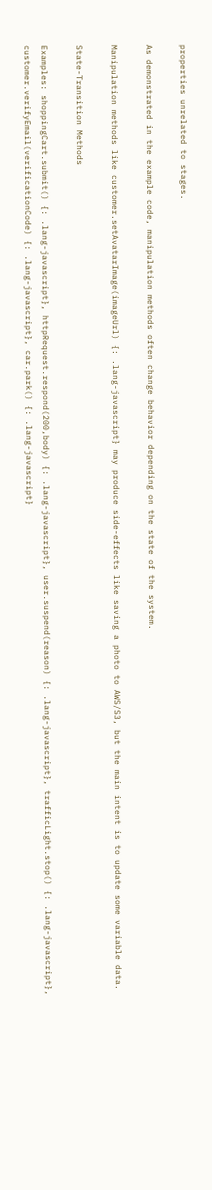properties unrelated to stages.

As demonstrated in the example code, manipulation methods often change behavior depending on the state of the system.

Manipulation methods like customer.setAvatarImage(imageUrl) {: .lang-javascript} may produce side-effects like saving a photo to AWS/S3, but the main intent is to update some variable data.

State-Transition Methods

Examples: shoppingCart.submit() {: .lang-javascript}, httpRequest.respond(200,body) {: .lang-javascript}, user.suspend(reason) {: .lang-javascript}, trafficLight.stop() {: .lang-javascript}, customer.verifyEmail(verificationCode) {: .lang-javascript}, car.park() {: .lang-javascript}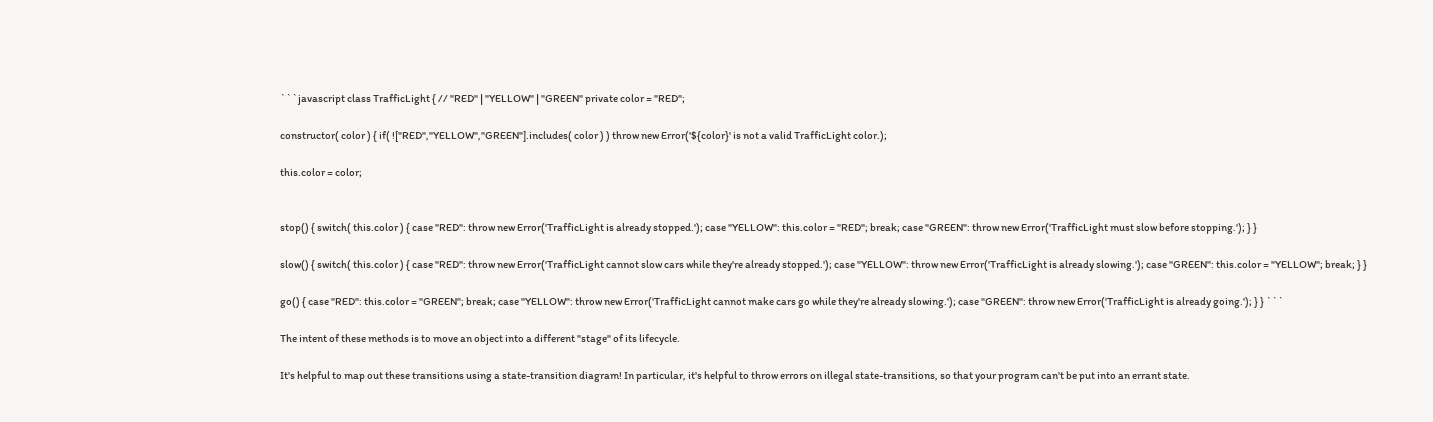```javascript class TrafficLight { // "RED" | "YELLOW" | "GREEN" private color = "RED";

constructor( color ) { if( !["RED","YELLOW","GREEN"].includes( color ) ) throw new Error('${color}' is not a valid TrafficLight color.);

this.color = color;


stop() { switch( this.color ) { case "RED": throw new Error('TrafficLight is already stopped.'); case "YELLOW": this.color = "RED"; break; case "GREEN": throw new Error('TrafficLight must slow before stopping.'); } }

slow() { switch( this.color ) { case "RED": throw new Error('TrafficLight cannot slow cars while they're already stopped.'); case "YELLOW": throw new Error('TrafficLight is already slowing.'); case "GREEN": this.color = "YELLOW"; break; } }

go() { case "RED": this.color = "GREEN"; break; case "YELLOW": throw new Error('TrafficLight cannot make cars go while they're already slowing.'); case "GREEN": throw new Error('TrafficLight is already going.'); } } ```

The intent of these methods is to move an object into a different "stage" of its lifecycle.

It's helpful to map out these transitions using a state-transition diagram! In particular, it's helpful to throw errors on illegal state-transitions, so that your program can't be put into an errant state.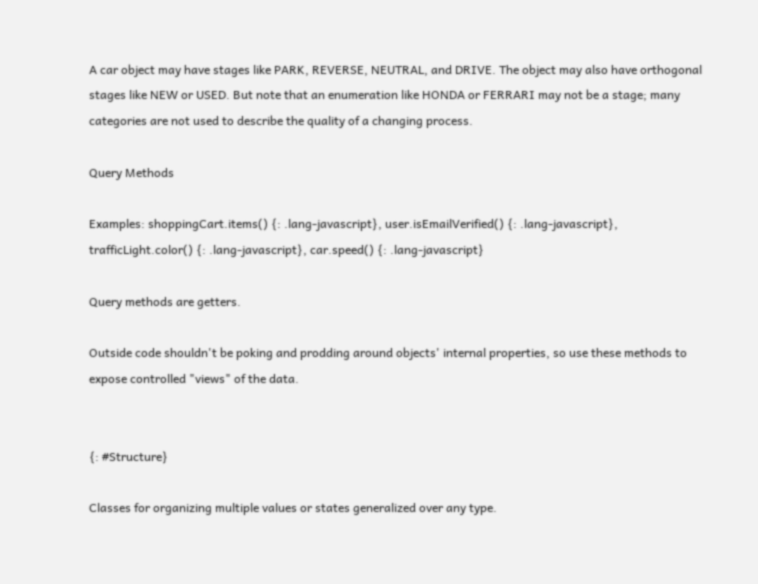A car object may have stages like PARK, REVERSE, NEUTRAL, and DRIVE. The object may also have orthogonal stages like NEW or USED. But note that an enumeration like HONDA or FERRARI may not be a stage; many categories are not used to describe the quality of a changing process.

Query Methods

Examples: shoppingCart.items() {: .lang-javascript}, user.isEmailVerified() {: .lang-javascript}, trafficLight.color() {: .lang-javascript}, car.speed() {: .lang-javascript}

Query methods are getters.

Outside code shouldn't be poking and prodding around objects' internal properties, so use these methods to expose controlled "views" of the data.


{: #Structure}

Classes for organizing multiple values or states generalized over any type.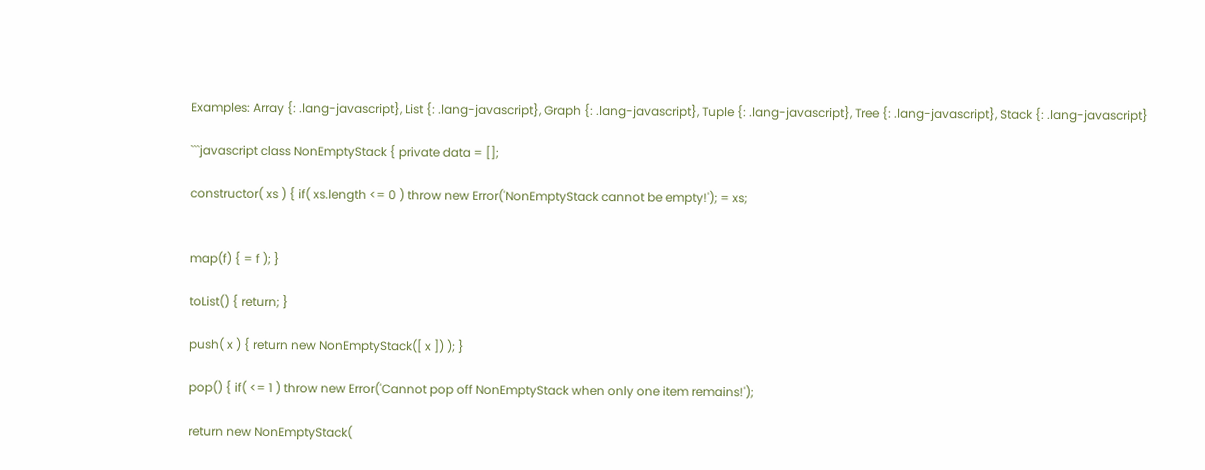Examples: Array {: .lang-javascript}, List {: .lang-javascript}, Graph {: .lang-javascript}, Tuple {: .lang-javascript}, Tree {: .lang-javascript}, Stack {: .lang-javascript}

```javascript class NonEmptyStack { private data = [];

constructor( xs ) { if( xs.length <= 0 ) throw new Error('NonEmptyStack cannot be empty!'); = xs;


map(f) { = f ); }

toList() { return; }

push( x ) { return new NonEmptyStack([ x ]) ); }

pop() { if( <= 1 ) throw new Error('Cannot pop off NonEmptyStack when only one item remains!');

return new NonEmptyStack(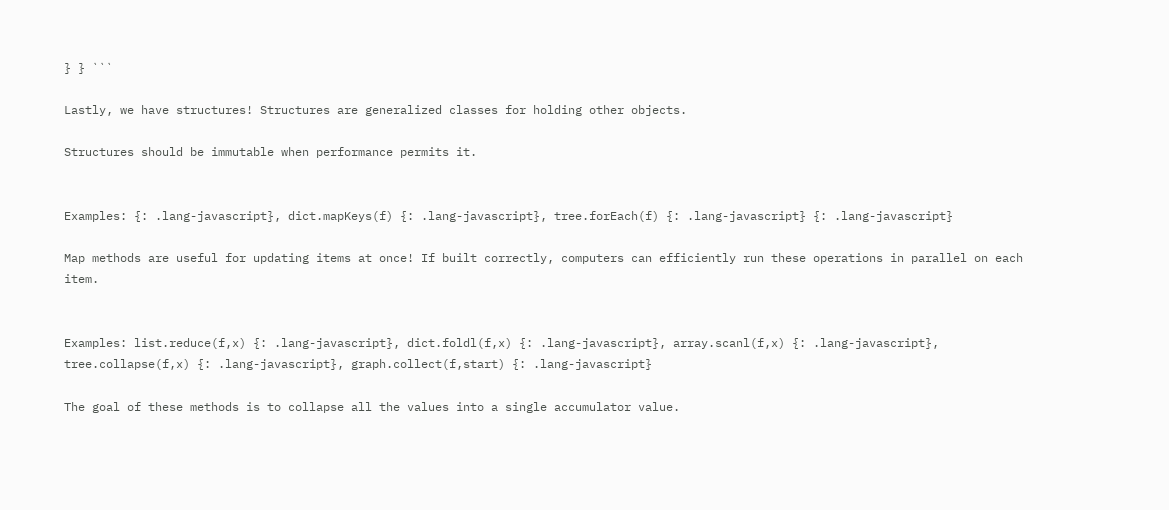} } ```

Lastly, we have structures! Structures are generalized classes for holding other objects.

Structures should be immutable when performance permits it.


Examples: {: .lang-javascript}, dict.mapKeys(f) {: .lang-javascript}, tree.forEach(f) {: .lang-javascript} {: .lang-javascript}

Map methods are useful for updating items at once! If built correctly, computers can efficiently run these operations in parallel on each item.


Examples: list.reduce(f,x) {: .lang-javascript}, dict.foldl(f,x) {: .lang-javascript}, array.scanl(f,x) {: .lang-javascript}, tree.collapse(f,x) {: .lang-javascript}, graph.collect(f,start) {: .lang-javascript}

The goal of these methods is to collapse all the values into a single accumulator value.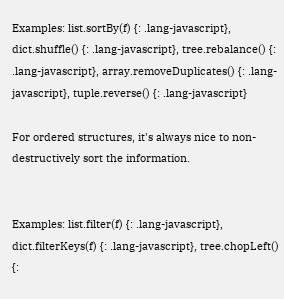Examples: list.sortBy(f) {: .lang-javascript}, dict.shuffle() {: .lang-javascript}, tree.rebalance() {: .lang-javascript}, array.removeDuplicates() {: .lang-javascript}, tuple.reverse() {: .lang-javascript}

For ordered structures, it's always nice to non-destructively sort the information.


Examples: list.filter(f) {: .lang-javascript}, dict.filterKeys(f) {: .lang-javascript}, tree.chopLeft() {: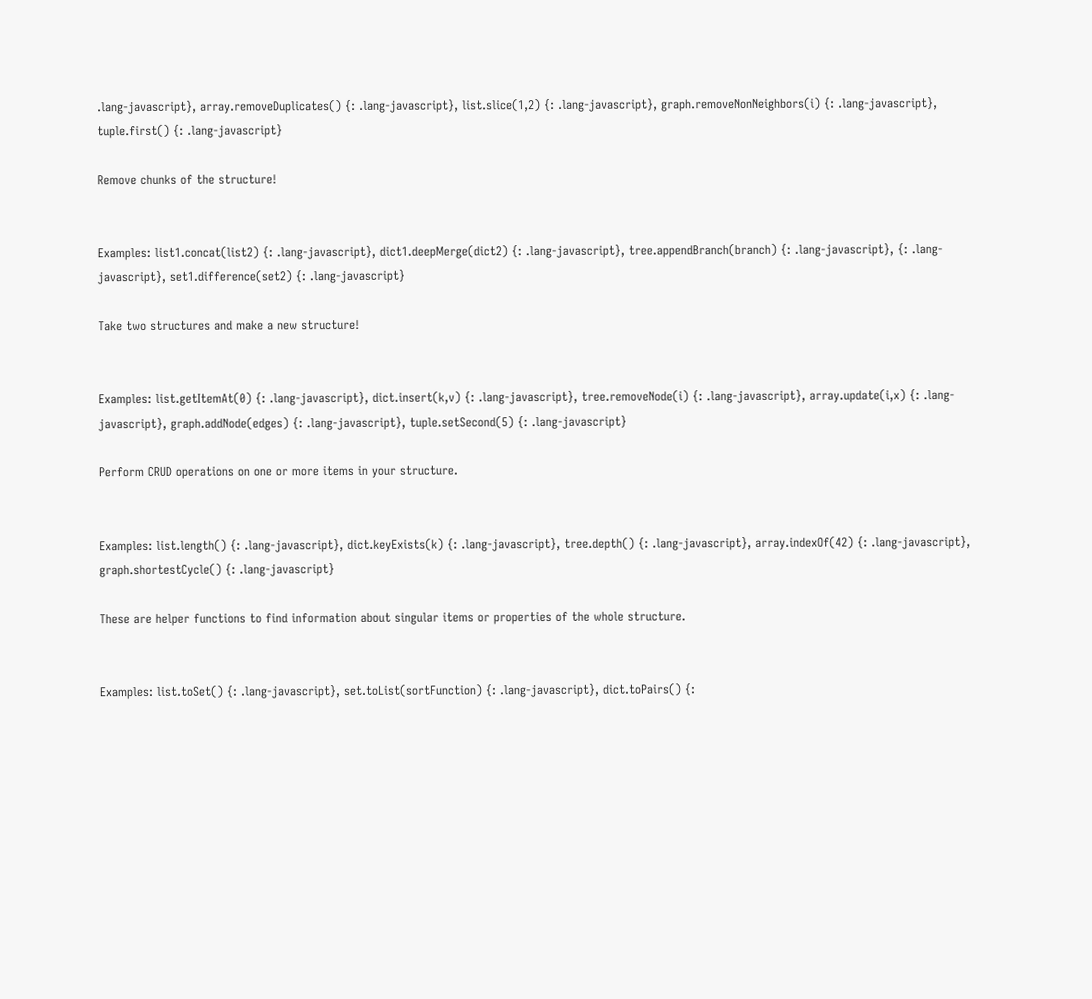.lang-javascript}, array.removeDuplicates() {: .lang-javascript}, list.slice(1,2) {: .lang-javascript}, graph.removeNonNeighbors(i) {: .lang-javascript}, tuple.first() {: .lang-javascript}

Remove chunks of the structure!


Examples: list1.concat(list2) {: .lang-javascript}, dict1.deepMerge(dict2) {: .lang-javascript}, tree.appendBranch(branch) {: .lang-javascript}, {: .lang-javascript}, set1.difference(set2) {: .lang-javascript}

Take two structures and make a new structure!


Examples: list.getItemAt(0) {: .lang-javascript}, dict.insert(k,v) {: .lang-javascript}, tree.removeNode(i) {: .lang-javascript}, array.update(i,x) {: .lang-javascript}, graph.addNode(edges) {: .lang-javascript}, tuple.setSecond(5) {: .lang-javascript}

Perform CRUD operations on one or more items in your structure.


Examples: list.length() {: .lang-javascript}, dict.keyExists(k) {: .lang-javascript}, tree.depth() {: .lang-javascript}, array.indexOf(42) {: .lang-javascript}, graph.shortestCycle() {: .lang-javascript}

These are helper functions to find information about singular items or properties of the whole structure.


Examples: list.toSet() {: .lang-javascript}, set.toList(sortFunction) {: .lang-javascript}, dict.toPairs() {: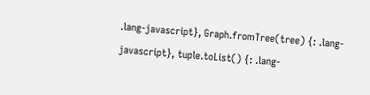.lang-javascript}, Graph.fromTree(tree) {: .lang-javascript}, tuple.toList() {: .lang-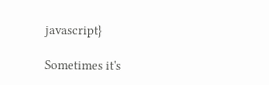javascript}

Sometimes it's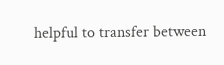helpful to transfer between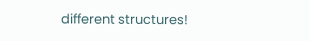different structures!